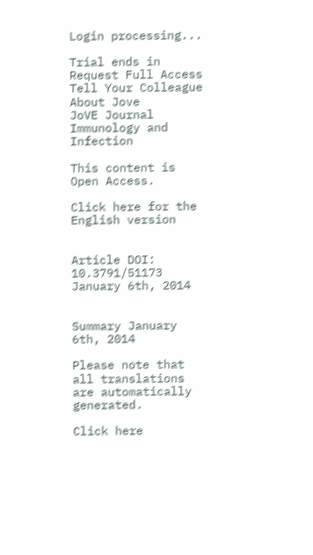Login processing...

Trial ends in Request Full Access Tell Your Colleague About Jove
JoVE Journal
Immunology and Infection

This content is Open Access.

Click here for the English version


Article DOI: 10.3791/51173
January 6th, 2014


Summary January 6th, 2014

Please note that all translations are automatically generated.

Click here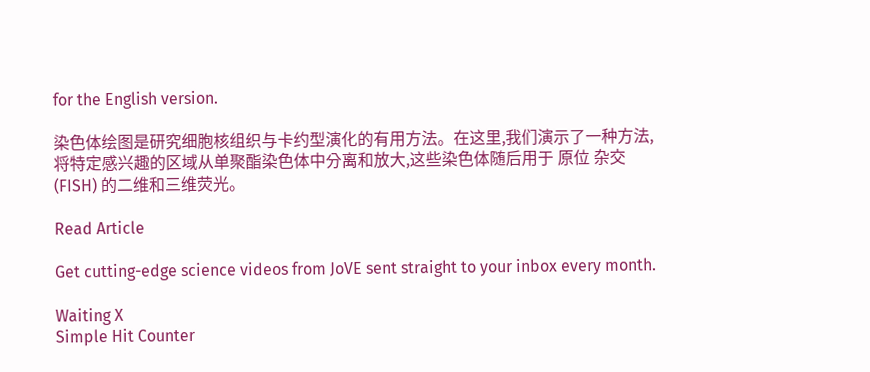for the English version.

染色体绘图是研究细胞核组织与卡约型演化的有用方法。在这里,我们演示了一种方法,将特定感兴趣的区域从单聚酯染色体中分离和放大,这些染色体随后用于 原位 杂交 (FISH) 的二维和三维荧光。

Read Article

Get cutting-edge science videos from JoVE sent straight to your inbox every month.

Waiting X
Simple Hit Counter